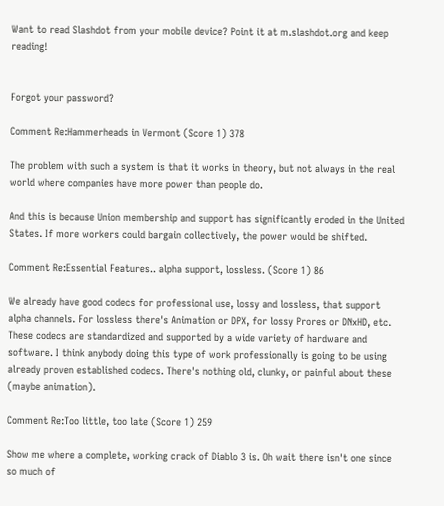Want to read Slashdot from your mobile device? Point it at m.slashdot.org and keep reading!


Forgot your password?

Comment Re:Hammerheads in Vermont (Score 1) 378

The problem with such a system is that it works in theory, but not always in the real world where companies have more power than people do.

And this is because Union membership and support has significantly eroded in the United States. If more workers could bargain collectively, the power would be shifted.

Comment Re:Essential Features.. alpha support, lossless. (Score 1) 86

We already have good codecs for professional use, lossy and lossless, that support alpha channels. For lossless there's Animation or DPX, for lossy Prores or DNxHD, etc. These codecs are standardized and supported by a wide variety of hardware and software. I think anybody doing this type of work professionally is going to be using already proven established codecs. There's nothing old, clunky, or painful about these (maybe animation).

Comment Re:Too little, too late (Score 1) 259

Show me where a complete, working crack of Diablo 3 is. Oh wait there isn't one since so much of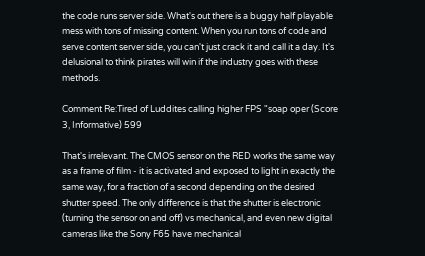the code runs server side. What's out there is a buggy half playable mess with tons of missing content. When you run tons of code and serve content server side, you can't just crack it and call it a day. It's delusional to think pirates will win if the industry goes with these methods.

Comment Re:Tired of Luddites calling higher FPS "soap oper (Score 3, Informative) 599

That's irrelevant. The CMOS sensor on the RED works the same way as a frame of film - it is activated and exposed to light in exactly the same way, for a fraction of a second depending on the desired shutter speed. The only difference is that the shutter is electronic (turning the sensor on and off) vs mechanical, and even new digital cameras like the Sony F65 have mechanical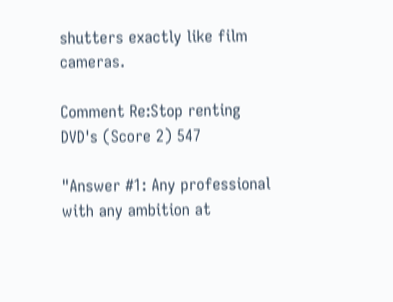shutters exactly like film cameras.

Comment Re:Stop renting DVD's (Score 2) 547

"Answer #1: Any professional with any ambition at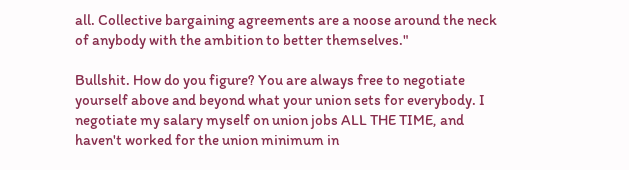all. Collective bargaining agreements are a noose around the neck of anybody with the ambition to better themselves."

Bullshit. How do you figure? You are always free to negotiate yourself above and beyond what your union sets for everybody. I negotiate my salary myself on union jobs ALL THE TIME, and haven't worked for the union minimum in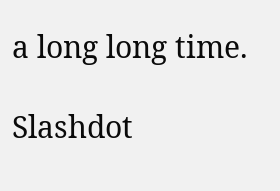a long long time.

Slashdot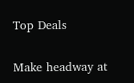Top Deals

Make headway at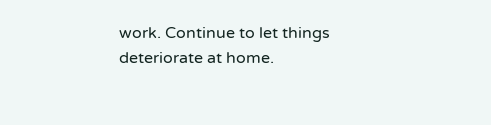work. Continue to let things deteriorate at home.